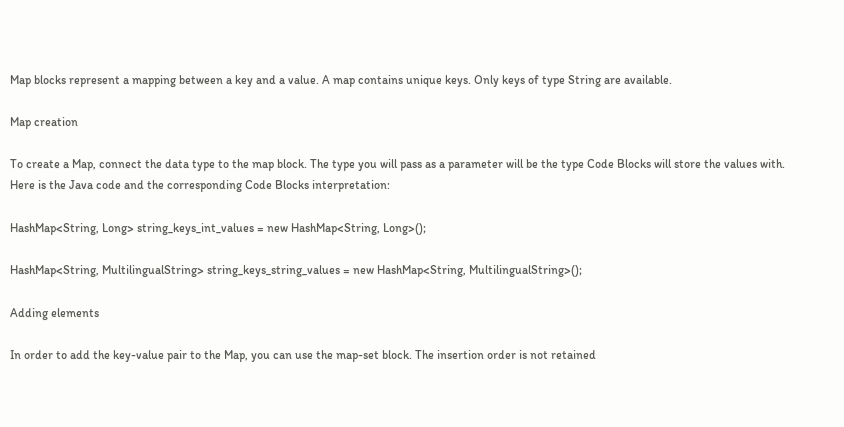Map blocks represent a mapping between a key and a value. A map contains unique keys. Only keys of type String are available.

Map creation

To create a Map, connect the data type to the map block. The type you will pass as a parameter will be the type Code Blocks will store the values with. Here is the Java code and the corresponding Code Blocks interpretation:

HashMap<String, Long> string_keys_int_values = new HashMap<String, Long>();

HashMap<String, MultilingualString> string_keys_string_values = new HashMap<String, MultilingualString>();

Adding elements

In order to add the key-value pair to the Map, you can use the map-set block. The insertion order is not retained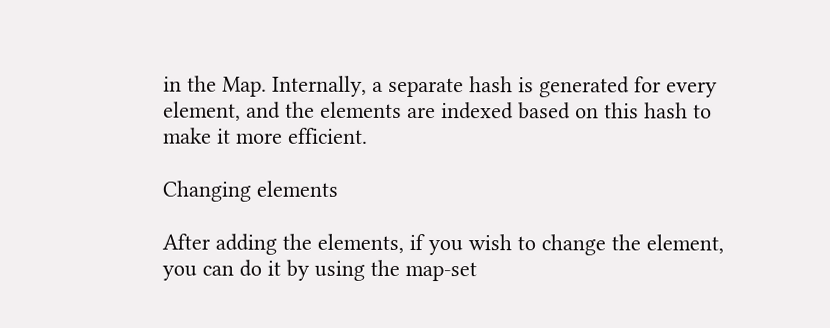in the Map. Internally, a separate hash is generated for every element, and the elements are indexed based on this hash to make it more efficient.

Changing elements

After adding the elements, if you wish to change the element, you can do it by using the map-set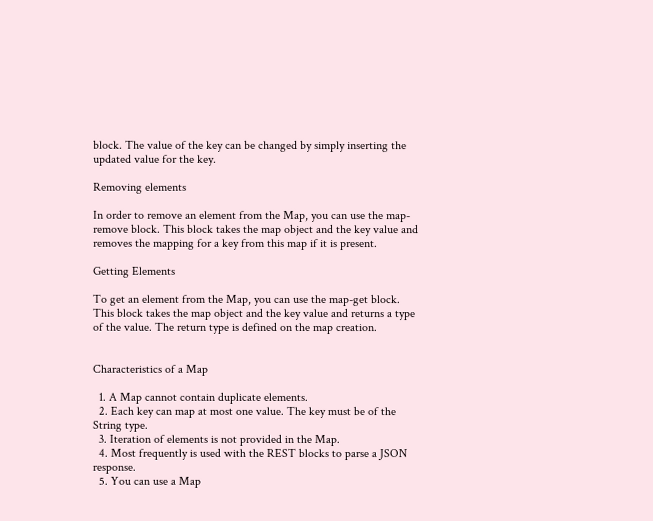block. The value of the key can be changed by simply inserting the updated value for the key.

Removing elements

In order to remove an element from the Map, you can use the map-remove block. This block takes the map object and the key value and removes the mapping for a key from this map if it is present.

Getting Elements

To get an element from the Map, you can use the map-get block. This block takes the map object and the key value and returns a type of the value. The return type is defined on the map creation.


Characteristics of a Map

  1. A Map cannot contain duplicate elements.
  2. Each key can map at most one value. The key must be of the String type.
  3. Iteration of elements is not provided in the Map.
  4. Most frequently is used with the REST blocks to parse a JSON response.
  5. You can use a Map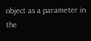object as a parameter in the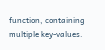function, containing multiple key-values.